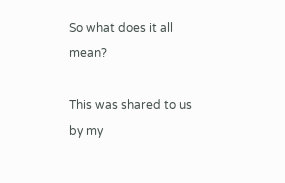So what does it all mean?

This was shared to us by my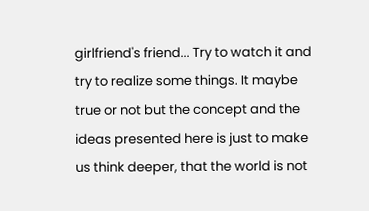girlfriend's friend... Try to watch it and try to realize some things. It maybe true or not but the concept and the ideas presented here is just to make us think deeper, that the world is not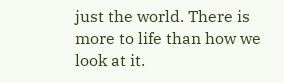just the world. There is more to life than how we look at it.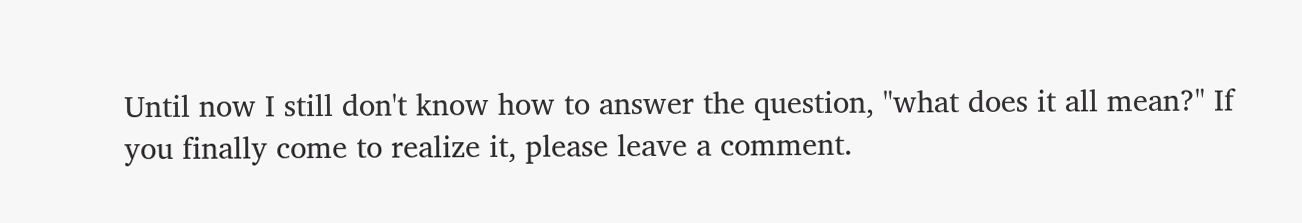Until now I still don't know how to answer the question, "what does it all mean?" If you finally come to realize it, please leave a comment.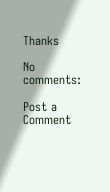Thanks

No comments:

Post a Comment